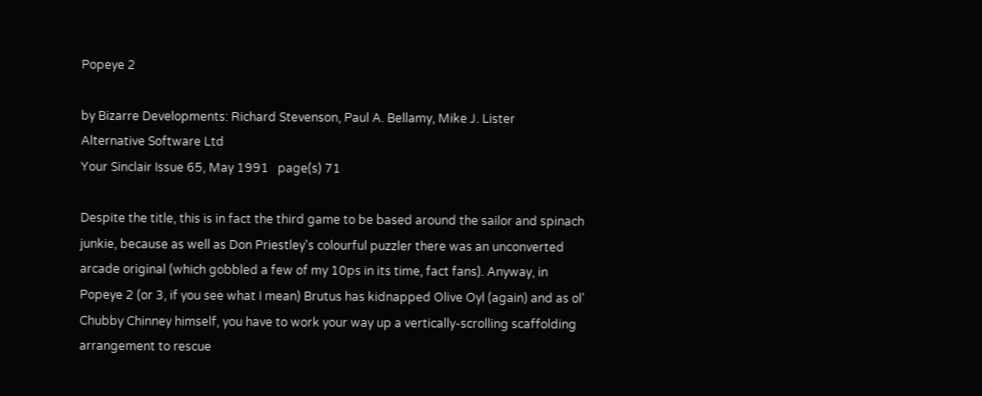Popeye 2

by Bizarre Developments: Richard Stevenson, Paul A. Bellamy, Mike J. Lister
Alternative Software Ltd
Your Sinclair Issue 65, May 1991   page(s) 71

Despite the title, this is in fact the third game to be based around the sailor and spinach junkie, because as well as Don Priestley's colourful puzzler there was an unconverted arcade original (which gobbled a few of my 10ps in its time, fact fans). Anyway, in Popeye 2 (or 3, if you see what I mean) Brutus has kidnapped Olive Oyl (again) and as ol' Chubby Chinney himself, you have to work your way up a vertically-scrolling scaffolding arrangement to rescue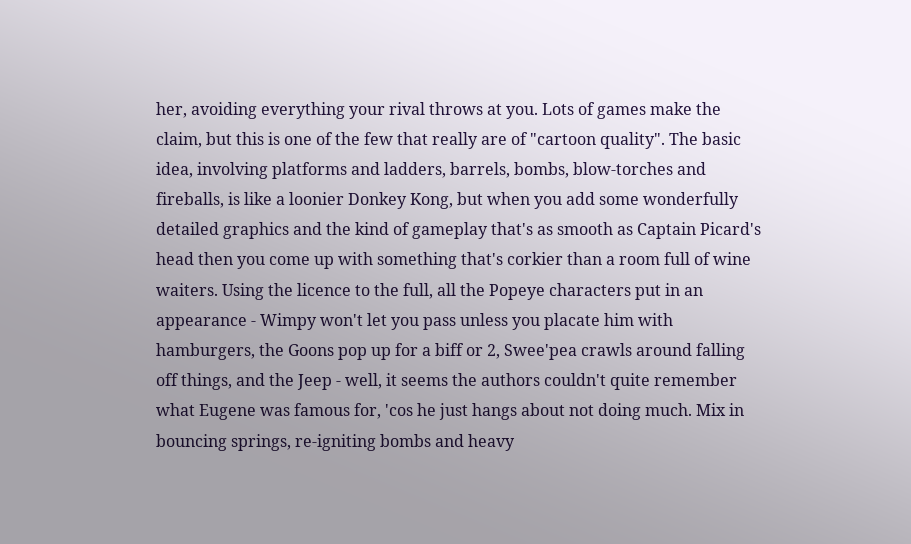her, avoiding everything your rival throws at you. Lots of games make the claim, but this is one of the few that really are of "cartoon quality". The basic idea, involving platforms and ladders, barrels, bombs, blow-torches and fireballs, is like a loonier Donkey Kong, but when you add some wonderfully detailed graphics and the kind of gameplay that's as smooth as Captain Picard's head then you come up with something that's corkier than a room full of wine waiters. Using the licence to the full, all the Popeye characters put in an appearance - Wimpy won't let you pass unless you placate him with hamburgers, the Goons pop up for a biff or 2, Swee'pea crawls around falling off things, and the Jeep - well, it seems the authors couldn't quite remember what Eugene was famous for, 'cos he just hangs about not doing much. Mix in bouncing springs, re-igniting bombs and heavy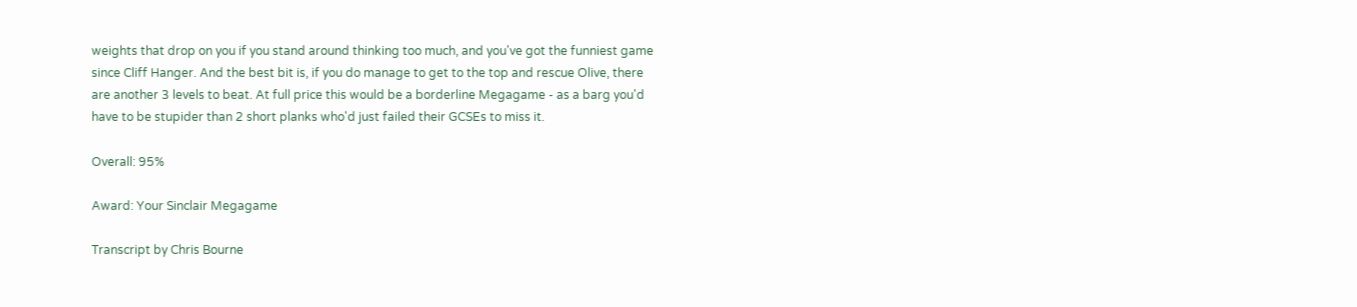weights that drop on you if you stand around thinking too much, and you've got the funniest game since Cliff Hanger. And the best bit is, if you do manage to get to the top and rescue Olive, there are another 3 levels to beat. At full price this would be a borderline Megagame - as a barg you'd have to be stupider than 2 short planks who'd just failed their GCSEs to miss it.

Overall: 95%

Award: Your Sinclair Megagame

Transcript by Chris Bourne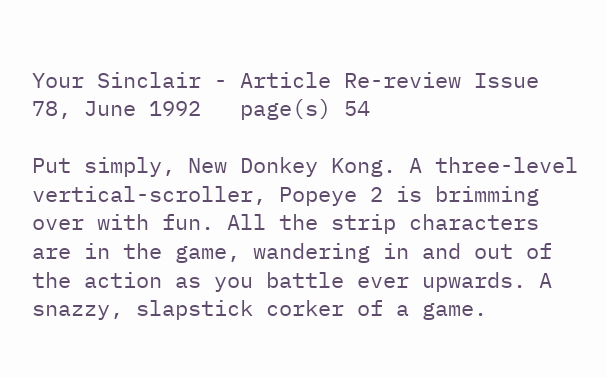Your Sinclair - Article Re-review Issue 78, June 1992   page(s) 54

Put simply, New Donkey Kong. A three-level vertical-scroller, Popeye 2 is brimming over with fun. All the strip characters are in the game, wandering in and out of the action as you battle ever upwards. A snazzy, slapstick corker of a game.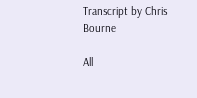Transcript by Chris Bourne

All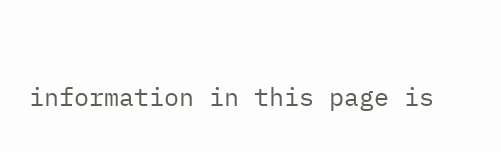information in this page is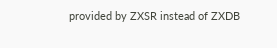provided by ZXSR instead of ZXDB